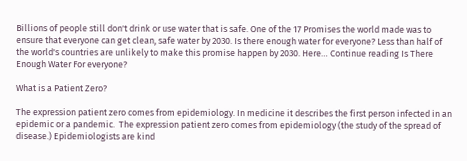Billions of people still don't drink or use water that is safe. One of the 17 Promises the world made was to ensure that everyone can get clean, safe water by 2030. Is there enough water for everyone? Less than half of the world's countries are unlikely to make this promise happen by 2030. Here… Continue reading Is There Enough Water For everyone?

What is a Patient Zero?

The expression patient zero comes from epidemiology. In medicine it describes the first person infected in an epidemic or a pandemic.  The expression patient zero comes from epidemiology (the study of the spread of disease.) Epidemiologists are kind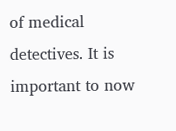of medical detectives. It is important to now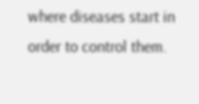where diseases start in order to control them.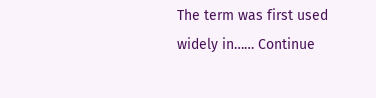The term was first used widely in…… Continue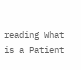reading What is a Patient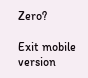Zero?

Exit mobile version